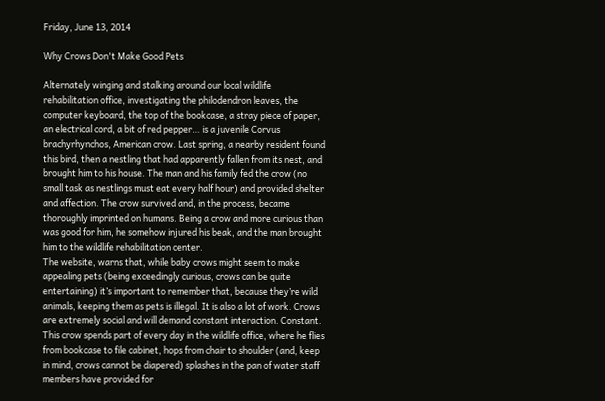Friday, June 13, 2014

Why Crows Don't Make Good Pets

Alternately winging and stalking around our local wildlife rehabilitation office, investigating the philodendron leaves, the computer keyboard, the top of the bookcase, a stray piece of paper, an electrical cord, a bit of red pepper… is a juvenile Corvus brachyrhynchos, American crow. Last spring, a nearby resident found this bird, then a nestling that had apparently fallen from its nest, and brought him to his house. The man and his family fed the crow (no small task as nestlings must eat every half hour) and provided shelter and affection. The crow survived and, in the process, became thoroughly imprinted on humans. Being a crow and more curious than was good for him, he somehow injured his beak, and the man brought him to the wildlife rehabilitation center.
The website, warns that, while baby crows might seem to make appealing pets (being exceedingly curious, crows can be quite entertaining) it’s important to remember that, because they’re wild animals, keeping them as pets is illegal. It is also a lot of work. Crows are extremely social and will demand constant interaction. Constant. This crow spends part of every day in the wildlife office, where he flies from bookcase to file cabinet, hops from chair to shoulder (and, keep in mind, crows cannot be diapered) splashes in the pan of water staff members have provided for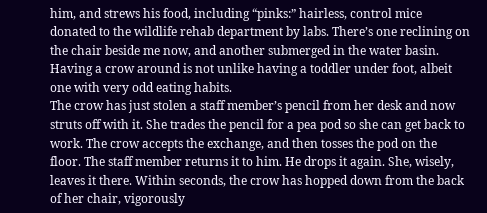him, and strews his food, including “pinks:” hairless, control mice donated to the wildlife rehab department by labs. There’s one reclining on the chair beside me now, and another submerged in the water basin. Having a crow around is not unlike having a toddler under foot, albeit one with very odd eating habits.
The crow has just stolen a staff member’s pencil from her desk and now struts off with it. She trades the pencil for a pea pod so she can get back to work. The crow accepts the exchange, and then tosses the pod on the floor. The staff member returns it to him. He drops it again. She, wisely, leaves it there. Within seconds, the crow has hopped down from the back of her chair, vigorously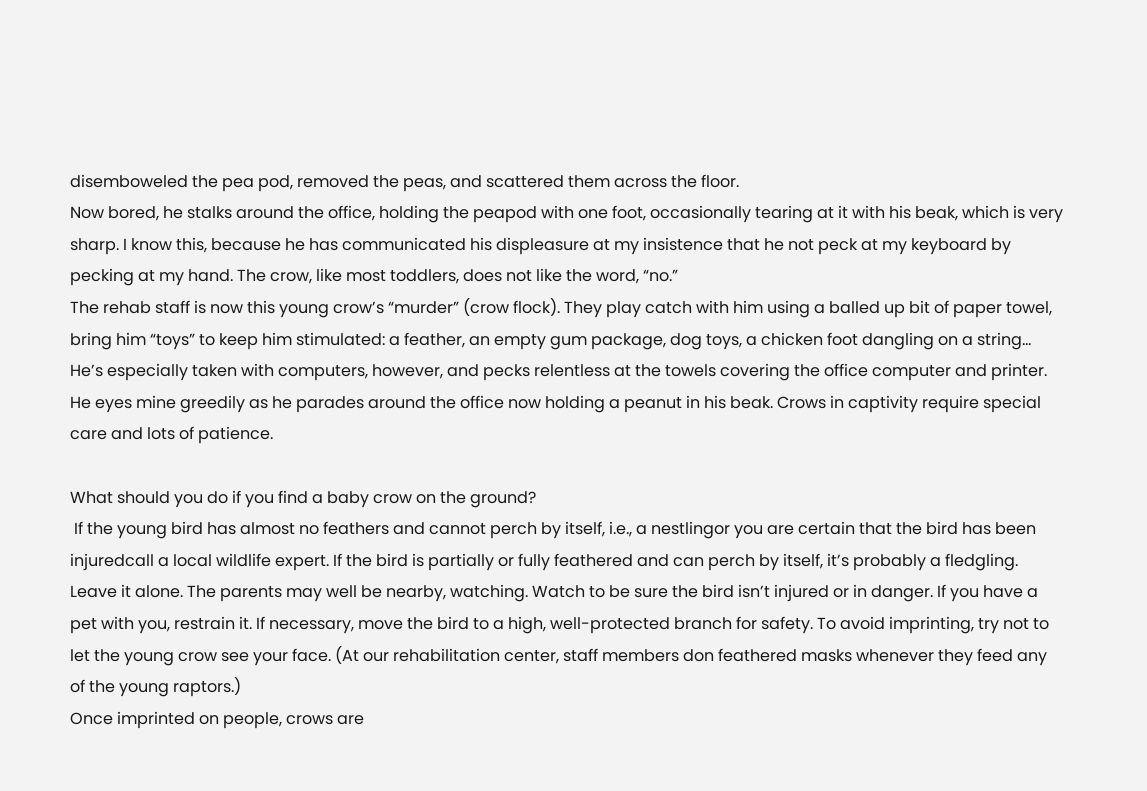disemboweled the pea pod, removed the peas, and scattered them across the floor.
Now bored, he stalks around the office, holding the peapod with one foot, occasionally tearing at it with his beak, which is very sharp. I know this, because he has communicated his displeasure at my insistence that he not peck at my keyboard by pecking at my hand. The crow, like most toddlers, does not like the word, “no.”
The rehab staff is now this young crow’s “murder” (crow flock). They play catch with him using a balled up bit of paper towel, bring him “toys” to keep him stimulated: a feather, an empty gum package, dog toys, a chicken foot dangling on a string... He’s especially taken with computers, however, and pecks relentless at the towels covering the office computer and printer. He eyes mine greedily as he parades around the office now holding a peanut in his beak. Crows in captivity require special care and lots of patience.

What should you do if you find a baby crow on the ground?
 If the young bird has almost no feathers and cannot perch by itself, i.e., a nestlingor you are certain that the bird has been injuredcall a local wildlife expert. If the bird is partially or fully feathered and can perch by itself, it’s probably a fledgling. Leave it alone. The parents may well be nearby, watching. Watch to be sure the bird isn’t injured or in danger. If you have a pet with you, restrain it. If necessary, move the bird to a high, well-protected branch for safety. To avoid imprinting, try not to let the young crow see your face. (At our rehabilitation center, staff members don feathered masks whenever they feed any of the young raptors.)
Once imprinted on people, crows are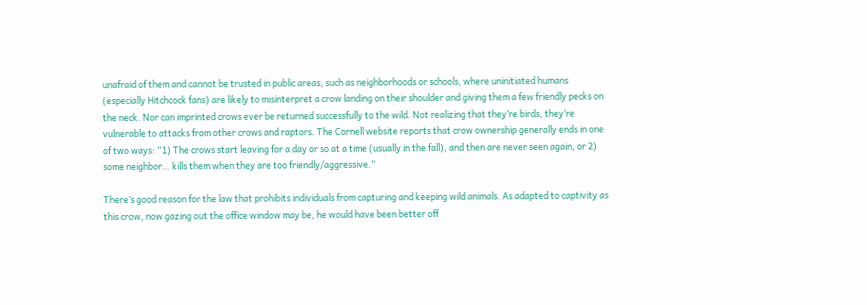unafraid of them and cannot be trusted in public areas, such as neighborhoods or schools, where uninitiated humans (especially Hitchcock fans) are likely to misinterpret a crow landing on their shoulder and giving them a few friendly pecks on the neck. Nor can imprinted crows ever be returned successfully to the wild. Not realizing that they’re birds, they’re vulnerable to attacks from other crows and raptors. The Cornell website reports that crow ownership generally ends in one of two ways: “1) The crows start leaving for a day or so at a time (usually in the fall), and then are never seen again, or 2) some neighbor… kills them when they are too friendly/aggressive.”

There’s good reason for the law that prohibits individuals from capturing and keeping wild animals. As adapted to captivity as this crow, now gazing out the office window may be, he would have been better off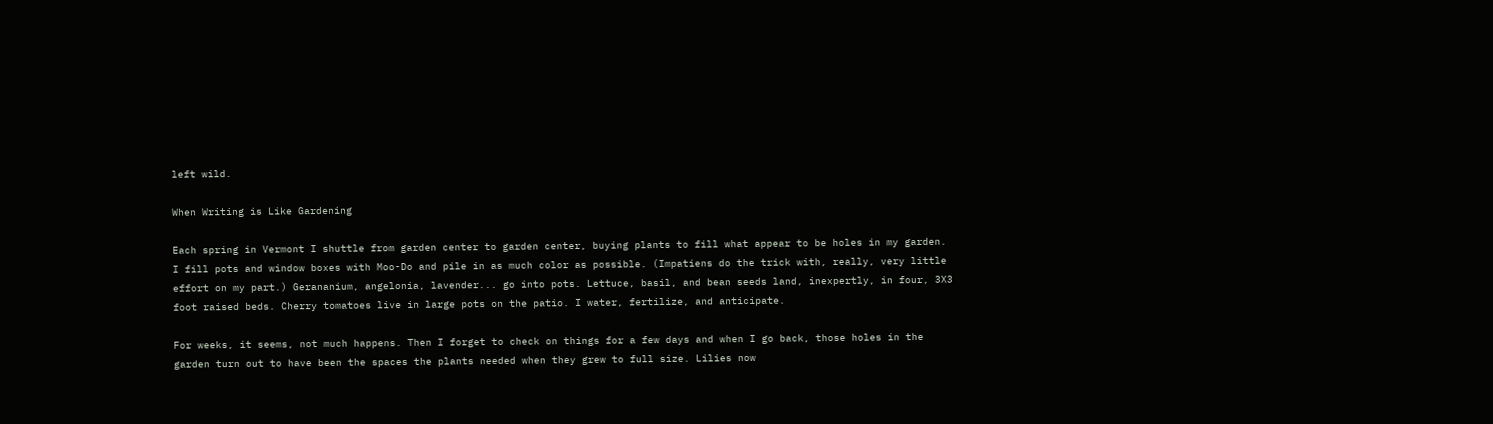left wild.

When Writing is Like Gardening

Each spring in Vermont I shuttle from garden center to garden center, buying plants to fill what appear to be holes in my garden. I fill pots and window boxes with Moo-Do and pile in as much color as possible. (Impatiens do the trick with, really, very little effort on my part.) Gerananium, angelonia, lavender... go into pots. Lettuce, basil, and bean seeds land, inexpertly, in four, 3X3 foot raised beds. Cherry tomatoes live in large pots on the patio. I water, fertilize, and anticipate.

For weeks, it seems, not much happens. Then I forget to check on things for a few days and when I go back, those holes in the garden turn out to have been the spaces the plants needed when they grew to full size. Lilies now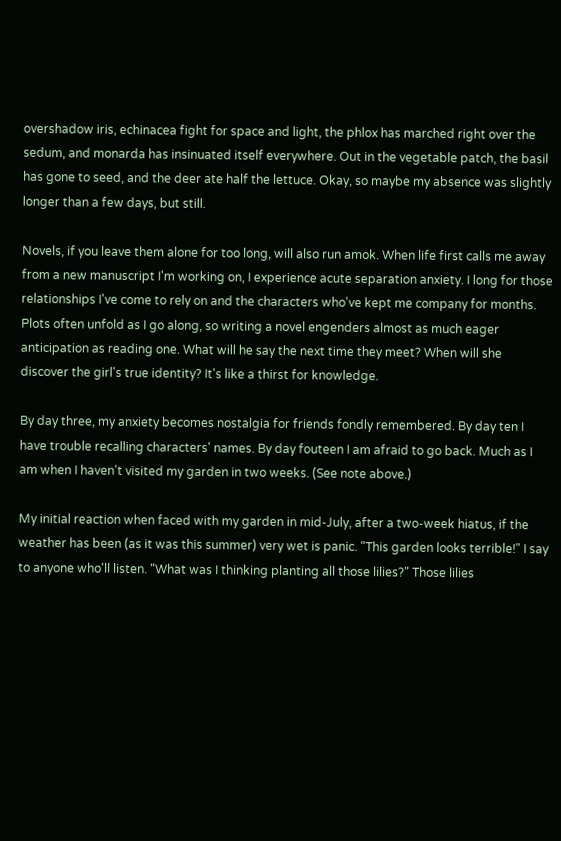overshadow iris, echinacea fight for space and light, the phlox has marched right over the sedum, and monarda has insinuated itself everywhere. Out in the vegetable patch, the basil has gone to seed, and the deer ate half the lettuce. Okay, so maybe my absence was slightly longer than a few days, but still.

Novels, if you leave them alone for too long, will also run amok. When life first calls me away from a new manuscript I'm working on, I experience acute separation anxiety. I long for those relationships I've come to rely on and the characters who've kept me company for months. Plots often unfold as I go along, so writing a novel engenders almost as much eager anticipation as reading one. What will he say the next time they meet? When will she discover the girl's true identity? It's like a thirst for knowledge.

By day three, my anxiety becomes nostalgia for friends fondly remembered. By day ten I have trouble recalling characters' names. By day fouteen I am afraid to go back. Much as I am when I haven't visited my garden in two weeks. (See note above.)

My initial reaction when faced with my garden in mid-July, after a two-week hiatus, if the weather has been (as it was this summer) very wet is panic. "This garden looks terrible!" I say to anyone who'll listen. "What was I thinking planting all those lilies?" Those lilies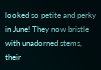looked so petite and perky in June! They now bristle with unadorned stems, their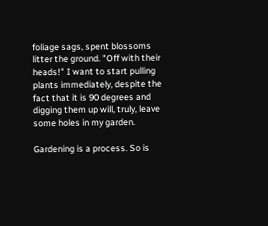foliage sags, spent blossoms litter the ground. "Off with their heads!" I want to start pulling plants immediately, despite the fact that it is 90 degrees and digging them up will, truly, leave some holes in my garden.

Gardening is a process. So is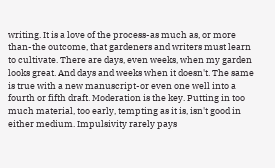writing. It is a love of the process-as much as, or more than-the outcome, that gardeners and writers must learn to cultivate. There are days, even weeks, when my garden looks great. And days and weeks when it doesn't. The same is true with a new manuscript-or even one well into a fourth or fifth draft. Moderation is the key. Putting in too much material, too early, tempting as it is, isn't good in either medium. Impulsivity rarely pays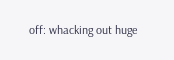off: whacking out huge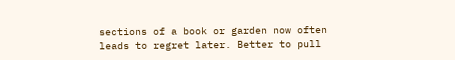sections of a book or garden now often leads to regret later. Better to pull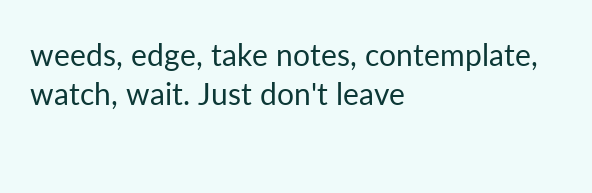weeds, edge, take notes, contemplate, watch, wait. Just don't leave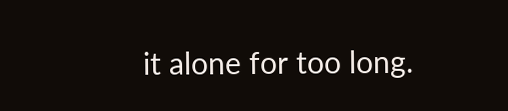it alone for too long.